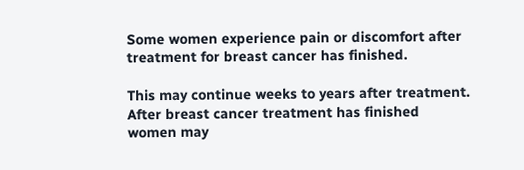Some women experience pain or discomfort after treatment for breast cancer has finished.

This may continue weeks to years after treatment. After breast cancer treatment has finished women may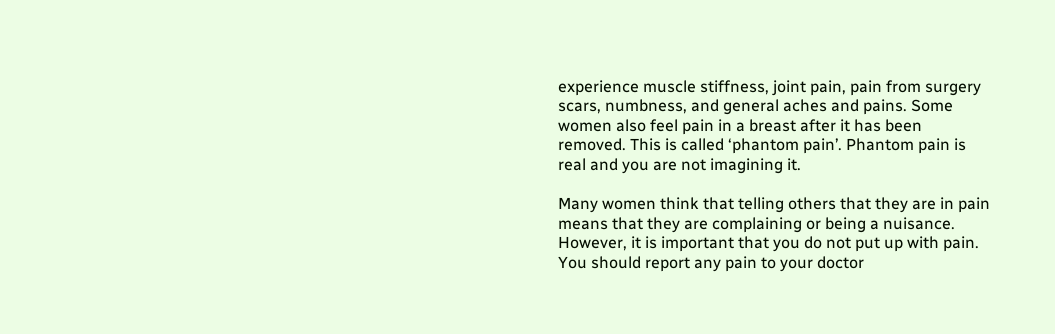experience muscle stiffness, joint pain, pain from surgery scars, numbness, and general aches and pains. Some women also feel pain in a breast after it has been removed. This is called ‘phantom pain’. Phantom pain is real and you are not imagining it.

Many women think that telling others that they are in pain means that they are complaining or being a nuisance. However, it is important that you do not put up with pain. You should report any pain to your doctor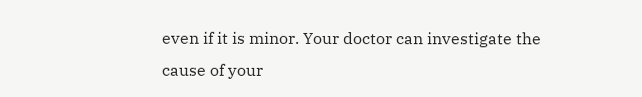even if it is minor. Your doctor can investigate the cause of your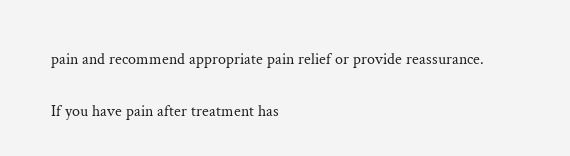pain and recommend appropriate pain relief or provide reassurance.

If you have pain after treatment has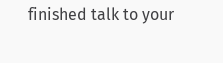finished talk to your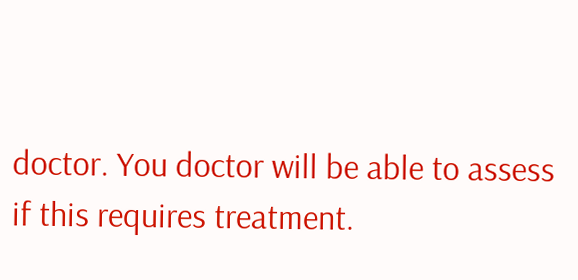doctor. You doctor will be able to assess if this requires treatment.